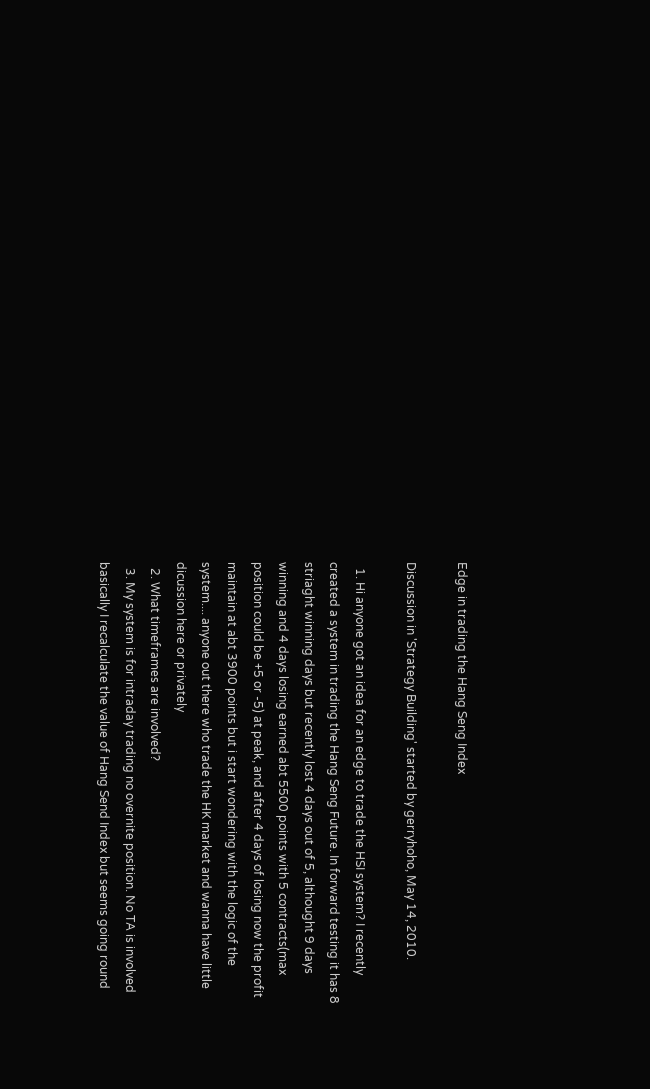Edge in trading the Hang Seng Index

Discussion in 'Strategy Building' started by gerryhoho, May 14, 2010.

  1. Hi anyone got an idea for an edge to trade the HSI system? I recently created a system in trading the Hang Seng Future. In forward testing it has 8 striaght winning days but recently lost 4 days out of 5, althought 9 days winning and 4 days losing earned abt 5500 points with 5 contracts(max position could be +5 or -5) at peak, and after 4 days of losing now the profit maintain at abt 3900 points but i start wondering with the logic of the system.... anyone out there who trade the HK market and wanna have little dicussion here or privately
  2. What timeframes are involved?
  3. My system is for intraday trading no overnite position. No TA is involved basically I recalculate the value of Hang Send Index but seems going round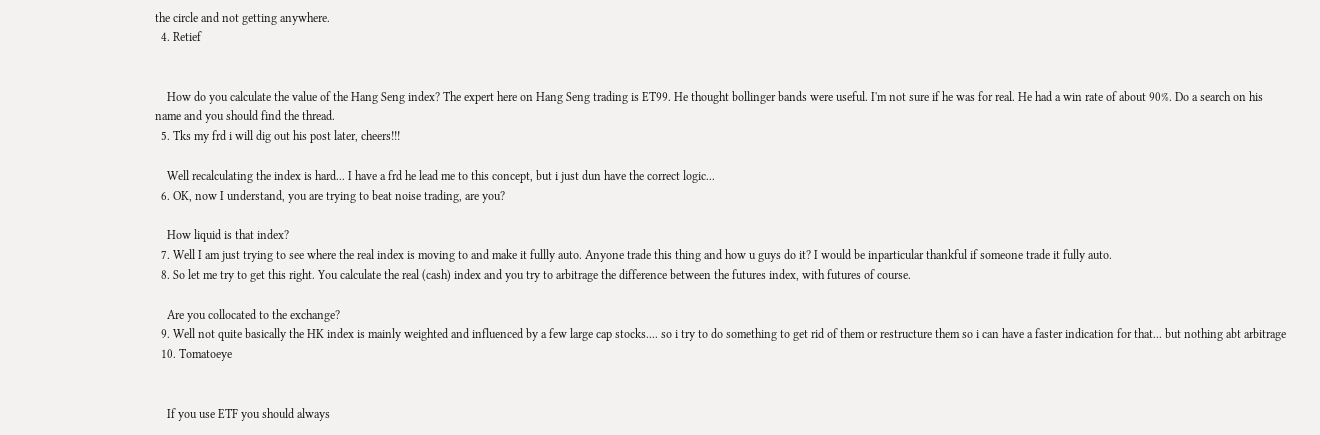the circle and not getting anywhere.
  4. Retief


    How do you calculate the value of the Hang Seng index? The expert here on Hang Seng trading is ET99. He thought bollinger bands were useful. I'm not sure if he was for real. He had a win rate of about 90%. Do a search on his name and you should find the thread.
  5. Tks my frd i will dig out his post later, cheers!!!

    Well recalculating the index is hard... I have a frd he lead me to this concept, but i just dun have the correct logic...
  6. OK, now I understand, you are trying to beat noise trading, are you?

    How liquid is that index?
  7. Well I am just trying to see where the real index is moving to and make it fullly auto. Anyone trade this thing and how u guys do it? I would be inparticular thankful if someone trade it fully auto.
  8. So let me try to get this right. You calculate the real (cash) index and you try to arbitrage the difference between the futures index, with futures of course.

    Are you collocated to the exchange?
  9. Well not quite basically the HK index is mainly weighted and influenced by a few large cap stocks.... so i try to do something to get rid of them or restructure them so i can have a faster indication for that... but nothing abt arbitrage
  10. Tomatoeye


    If you use ETF you should always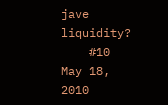jave liquidity?
    #10     May 18, 2010